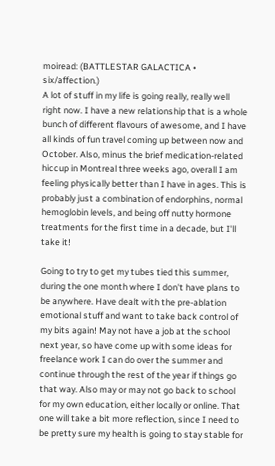moiread: (BATTLESTAR GALACTICA • six/affection.)
A lot of stuff in my life is going really, really well right now. I have a new relationship that is a whole bunch of different flavours of awesome, and I have all kinds of fun travel coming up between now and October. Also, minus the brief medication-related hiccup in Montreal three weeks ago, overall I am feeling physically better than I have in ages. This is probably just a combination of endorphins, normal hemoglobin levels, and being off nutty hormone treatments for the first time in a decade, but I'll take it!

Going to try to get my tubes tied this summer, during the one month where I don't have plans to be anywhere. Have dealt with the pre-ablation emotional stuff and want to take back control of my bits again! May not have a job at the school next year, so have come up with some ideas for freelance work I can do over the summer and continue through the rest of the year if things go that way. Also may or may not go back to school for my own education, either locally or online. That one will take a bit more reflection, since I need to be pretty sure my health is going to stay stable for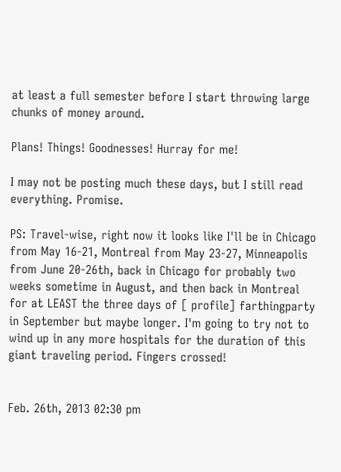at least a full semester before I start throwing large chunks of money around.

Plans! Things! Goodnesses! Hurray for me!

I may not be posting much these days, but I still read everything. Promise.

PS: Travel-wise, right now it looks like I'll be in Chicago from May 16-21, Montreal from May 23-27, Minneapolis from June 20-26th, back in Chicago for probably two weeks sometime in August, and then back in Montreal for at LEAST the three days of [ profile] farthingparty in September but maybe longer. I'm going to try not to wind up in any more hospitals for the duration of this giant traveling period. Fingers crossed!


Feb. 26th, 2013 02:30 pm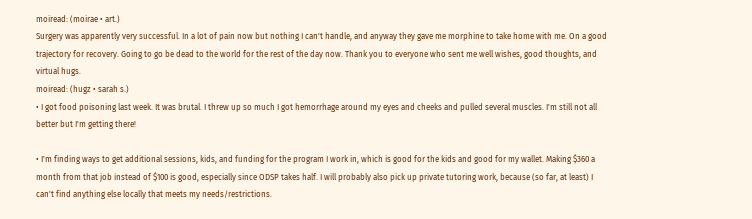moiread: (moirae • art.)
Surgery was apparently very successful. In a lot of pain now but nothing I can't handle, and anyway they gave me morphine to take home with me. On a good trajectory for recovery. Going to go be dead to the world for the rest of the day now. Thank you to everyone who sent me well wishes, good thoughts, and virtual hugs.
moiread: (hugz • sarah s.)
• I got food poisoning last week. It was brutal. I threw up so much I got hemorrhage around my eyes and cheeks and pulled several muscles. I'm still not all better but I'm getting there!

• I'm finding ways to get additional sessions, kids, and funding for the program I work in, which is good for the kids and good for my wallet. Making $360 a month from that job instead of $100 is good, especially since ODSP takes half. I will probably also pick up private tutoring work, because (so far, at least) I can't find anything else locally that meets my needs/restrictions.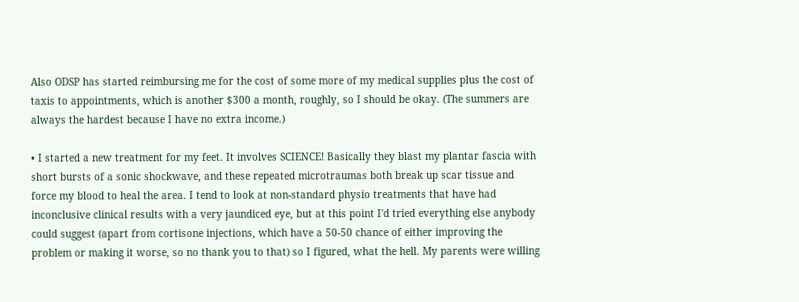Also ODSP has started reimbursing me for the cost of some more of my medical supplies plus the cost of taxis to appointments, which is another $300 a month, roughly, so I should be okay. (The summers are always the hardest because I have no extra income.)

• I started a new treatment for my feet. It involves SCIENCE! Basically they blast my plantar fascia with short bursts of a sonic shockwave, and these repeated microtraumas both break up scar tissue and force my blood to heal the area. I tend to look at non-standard physio treatments that have had inconclusive clinical results with a very jaundiced eye, but at this point I'd tried everything else anybody could suggest (apart from cortisone injections, which have a 50-50 chance of either improving the problem or making it worse, so no thank you to that) so I figured, what the hell. My parents were willing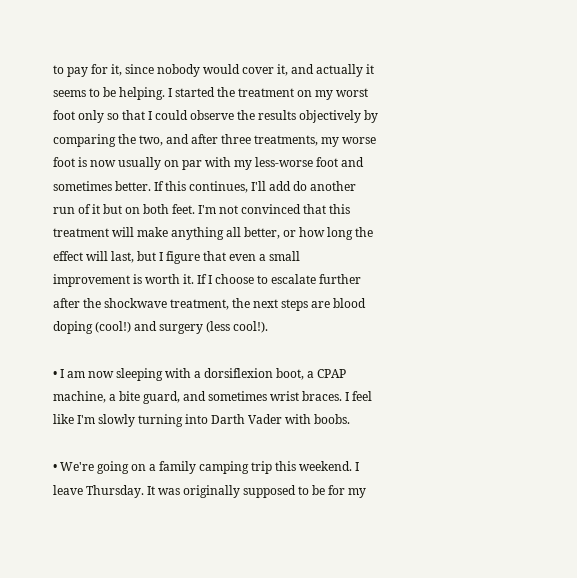to pay for it, since nobody would cover it, and actually it seems to be helping. I started the treatment on my worst foot only so that I could observe the results objectively by comparing the two, and after three treatments, my worse foot is now usually on par with my less-worse foot and sometimes better. If this continues, I'll add do another run of it but on both feet. I'm not convinced that this treatment will make anything all better, or how long the effect will last, but I figure that even a small improvement is worth it. If I choose to escalate further after the shockwave treatment, the next steps are blood doping (cool!) and surgery (less cool!).

• I am now sleeping with a dorsiflexion boot, a CPAP machine, a bite guard, and sometimes wrist braces. I feel like I'm slowly turning into Darth Vader with boobs.

• We're going on a family camping trip this weekend. I leave Thursday. It was originally supposed to be for my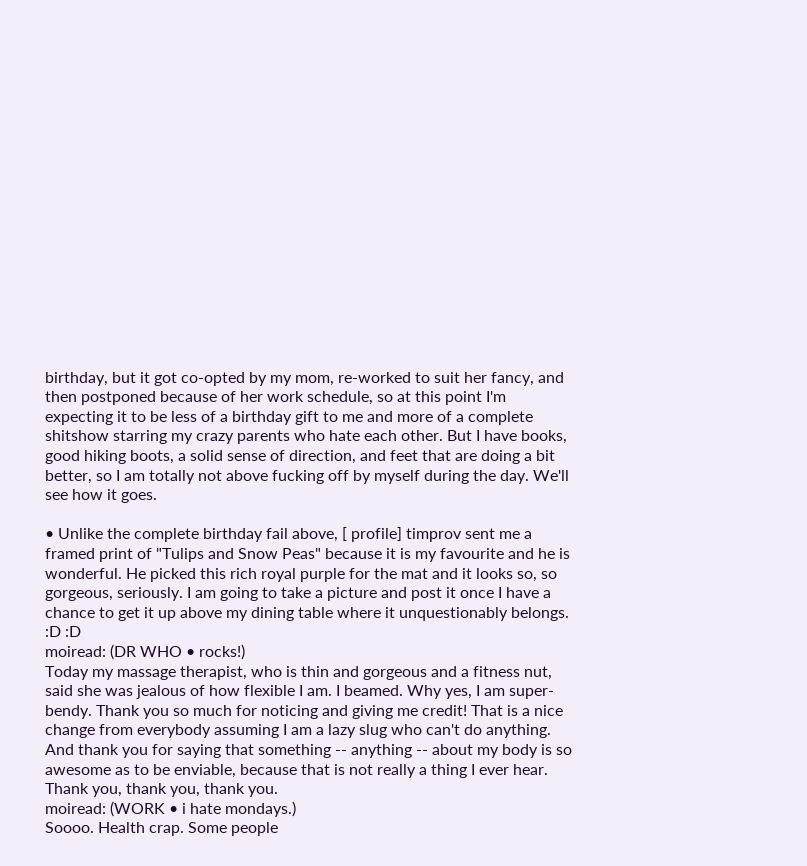birthday, but it got co-opted by my mom, re-worked to suit her fancy, and then postponed because of her work schedule, so at this point I'm expecting it to be less of a birthday gift to me and more of a complete shitshow starring my crazy parents who hate each other. But I have books, good hiking boots, a solid sense of direction, and feet that are doing a bit better, so I am totally not above fucking off by myself during the day. We'll see how it goes.

• Unlike the complete birthday fail above, [ profile] timprov sent me a framed print of "Tulips and Snow Peas" because it is my favourite and he is wonderful. He picked this rich royal purple for the mat and it looks so, so gorgeous, seriously. I am going to take a picture and post it once I have a chance to get it up above my dining table where it unquestionably belongs. :D :D
moiread: (DR WHO • rocks!)
Today my massage therapist, who is thin and gorgeous and a fitness nut, said she was jealous of how flexible I am. I beamed. Why yes, I am super-bendy. Thank you so much for noticing and giving me credit! That is a nice change from everybody assuming I am a lazy slug who can't do anything. And thank you for saying that something -- anything -- about my body is so awesome as to be enviable, because that is not really a thing I ever hear. Thank you, thank you, thank you.
moiread: (WORK • i hate mondays.)
Soooo. Health crap. Some people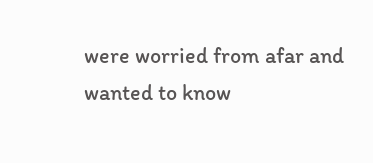were worried from afar and wanted to know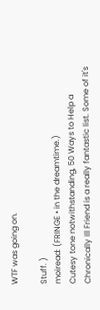WTF was going on.

Stuff. )
moiread: (FRINGE • in the dreamtime.)
Cutesy tone notwithstanding, 50 Ways to Help a Chronically Ill Friend is a really fantastic list. Some of it's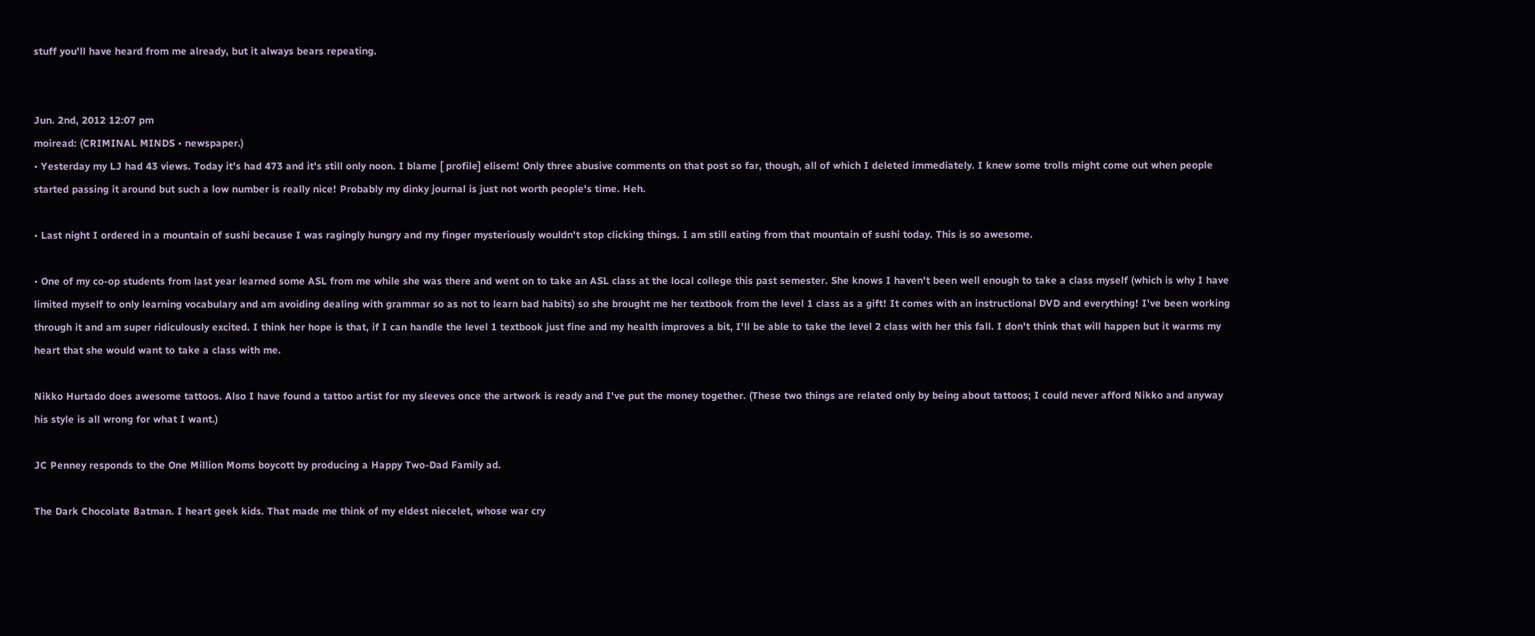stuff you'll have heard from me already, but it always bears repeating.


Jun. 2nd, 2012 12:07 pm
moiread: (CRIMINAL MINDS • newspaper.)
• Yesterday my LJ had 43 views. Today it's had 473 and it's still only noon. I blame [ profile] elisem! Only three abusive comments on that post so far, though, all of which I deleted immediately. I knew some trolls might come out when people started passing it around but such a low number is really nice! Probably my dinky journal is just not worth people's time. Heh.

• Last night I ordered in a mountain of sushi because I was ragingly hungry and my finger mysteriously wouldn't stop clicking things. I am still eating from that mountain of sushi today. This is so awesome.

• One of my co-op students from last year learned some ASL from me while she was there and went on to take an ASL class at the local college this past semester. She knows I haven't been well enough to take a class myself (which is why I have limited myself to only learning vocabulary and am avoiding dealing with grammar so as not to learn bad habits) so she brought me her textbook from the level 1 class as a gift! It comes with an instructional DVD and everything! I've been working through it and am super ridiculously excited. I think her hope is that, if I can handle the level 1 textbook just fine and my health improves a bit, I'll be able to take the level 2 class with her this fall. I don't think that will happen but it warms my heart that she would want to take a class with me.

Nikko Hurtado does awesome tattoos. Also I have found a tattoo artist for my sleeves once the artwork is ready and I've put the money together. (These two things are related only by being about tattoos; I could never afford Nikko and anyway his style is all wrong for what I want.)

JC Penney responds to the One Million Moms boycott by producing a Happy Two-Dad Family ad.

The Dark Chocolate Batman. I heart geek kids. That made me think of my eldest niecelet, whose war cry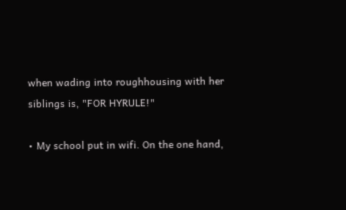when wading into roughhousing with her siblings is, "FOR HYRULE!"

• My school put in wifi. On the one hand,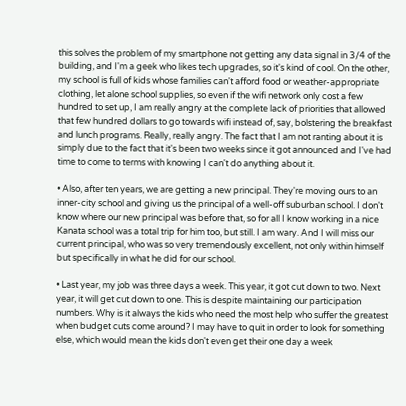this solves the problem of my smartphone not getting any data signal in 3/4 of the building, and I'm a geek who likes tech upgrades, so it's kind of cool. On the other, my school is full of kids whose families can't afford food or weather-appropriate clothing, let alone school supplies, so even if the wifi network only cost a few hundred to set up, I am really angry at the complete lack of priorities that allowed that few hundred dollars to go towards wifi instead of, say, bolstering the breakfast and lunch programs. Really, really angry. The fact that I am not ranting about it is simply due to the fact that it's been two weeks since it got announced and I've had time to come to terms with knowing I can't do anything about it.

• Also, after ten years, we are getting a new principal. They're moving ours to an inner-city school and giving us the principal of a well-off suburban school. I don't know where our new principal was before that, so for all I know working in a nice Kanata school was a total trip for him too, but still. I am wary. And I will miss our current principal, who was so very tremendously excellent, not only within himself but specifically in what he did for our school.

• Last year, my job was three days a week. This year, it got cut down to two. Next year, it will get cut down to one. This is despite maintaining our participation numbers. Why is it always the kids who need the most help who suffer the greatest when budget cuts come around? I may have to quit in order to look for something else, which would mean the kids don't even get their one day a week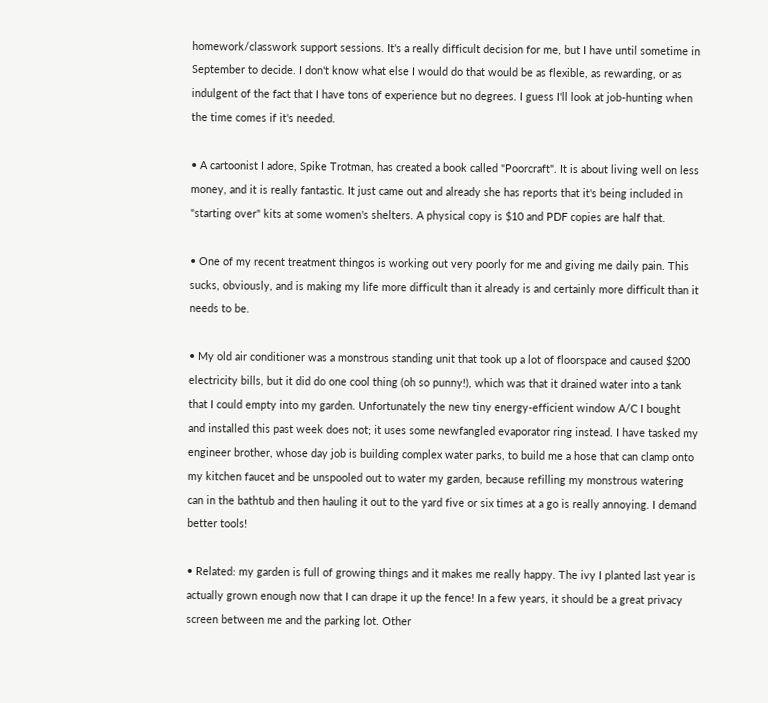homework/classwork support sessions. It's a really difficult decision for me, but I have until sometime in September to decide. I don't know what else I would do that would be as flexible, as rewarding, or as indulgent of the fact that I have tons of experience but no degrees. I guess I'll look at job-hunting when the time comes if it's needed.

• A cartoonist I adore, Spike Trotman, has created a book called "Poorcraft". It is about living well on less money, and it is really fantastic. It just came out and already she has reports that it's being included in "starting over" kits at some women's shelters. A physical copy is $10 and PDF copies are half that.

• One of my recent treatment thingos is working out very poorly for me and giving me daily pain. This sucks, obviously, and is making my life more difficult than it already is and certainly more difficult than it needs to be.

• My old air conditioner was a monstrous standing unit that took up a lot of floorspace and caused $200 electricity bills, but it did do one cool thing (oh so punny!), which was that it drained water into a tank that I could empty into my garden. Unfortunately the new tiny energy-efficient window A/C I bought and installed this past week does not; it uses some newfangled evaporator ring instead. I have tasked my engineer brother, whose day job is building complex water parks, to build me a hose that can clamp onto my kitchen faucet and be unspooled out to water my garden, because refilling my monstrous watering can in the bathtub and then hauling it out to the yard five or six times at a go is really annoying. I demand better tools!

• Related: my garden is full of growing things and it makes me really happy. The ivy I planted last year is actually grown enough now that I can drape it up the fence! In a few years, it should be a great privacy screen between me and the parking lot. Other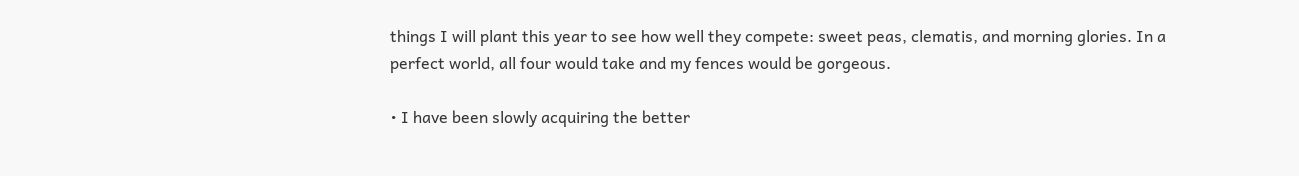things I will plant this year to see how well they compete: sweet peas, clematis, and morning glories. In a perfect world, all four would take and my fences would be gorgeous.

• I have been slowly acquiring the better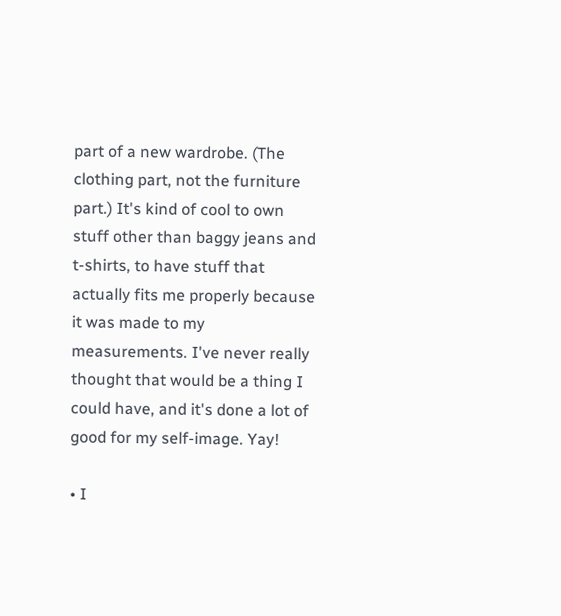part of a new wardrobe. (The clothing part, not the furniture part.) It's kind of cool to own stuff other than baggy jeans and t-shirts, to have stuff that actually fits me properly because it was made to my measurements. I've never really thought that would be a thing I could have, and it's done a lot of good for my self-image. Yay!

• I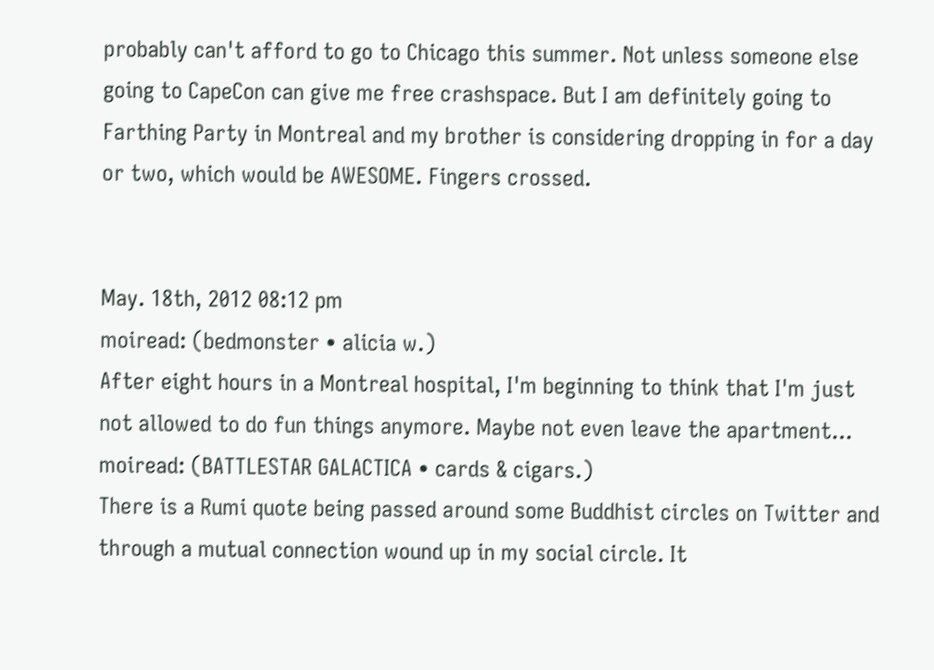probably can't afford to go to Chicago this summer. Not unless someone else going to CapeCon can give me free crashspace. But I am definitely going to Farthing Party in Montreal and my brother is considering dropping in for a day or two, which would be AWESOME. Fingers crossed.


May. 18th, 2012 08:12 pm
moiread: (bedmonster • alicia w.)
After eight hours in a Montreal hospital, I'm beginning to think that I'm just not allowed to do fun things anymore. Maybe not even leave the apartment...
moiread: (BATTLESTAR GALACTICA • cards & cigars.)
There is a Rumi quote being passed around some Buddhist circles on Twitter and through a mutual connection wound up in my social circle. It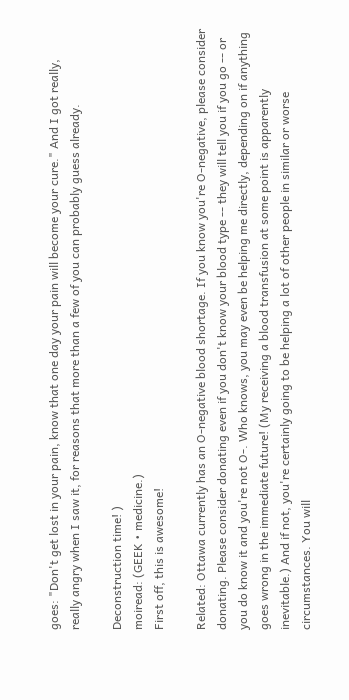goes: "Don't get lost in your pain, know that one day your pain will become your cure." And I got really, really angry when I saw it, for reasons that more than a few of you can probably guess already.

Deconstruction time! )
moiread: (GEEK • medicine.)
First off, this is awesome!

Related: Ottawa currently has an O-negative blood shortage. If you know you're O-negative, please consider donating. Please consider donating even if you don't know your blood type -- they will tell you if you go -- or you do know it and you're not O-. Who knows, you may even be helping me directly, depending on if anything goes wrong in the immediate future! (My receiving a blood transfusion at some point is apparently inevitable.) And if not, you're certainly going to be helping a lot of other people in similar or worse circumstances. You will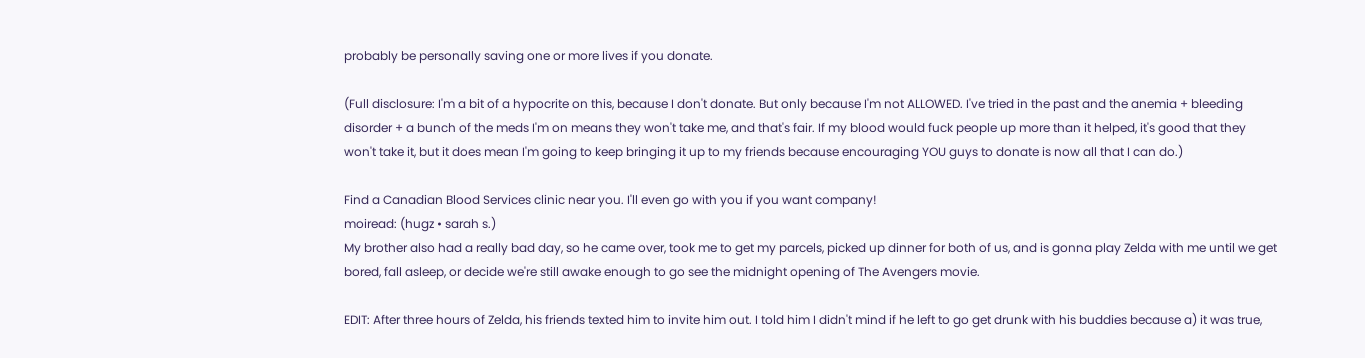probably be personally saving one or more lives if you donate.

(Full disclosure: I'm a bit of a hypocrite on this, because I don't donate. But only because I'm not ALLOWED. I've tried in the past and the anemia + bleeding disorder + a bunch of the meds I'm on means they won't take me, and that's fair. If my blood would fuck people up more than it helped, it's good that they won't take it, but it does mean I'm going to keep bringing it up to my friends because encouraging YOU guys to donate is now all that I can do.)

Find a Canadian Blood Services clinic near you. I'll even go with you if you want company!
moiread: (hugz • sarah s.)
My brother also had a really bad day, so he came over, took me to get my parcels, picked up dinner for both of us, and is gonna play Zelda with me until we get bored, fall asleep, or decide we're still awake enough to go see the midnight opening of The Avengers movie.

EDIT: After three hours of Zelda, his friends texted him to invite him out. I told him I didn't mind if he left to go get drunk with his buddies because a) it was true,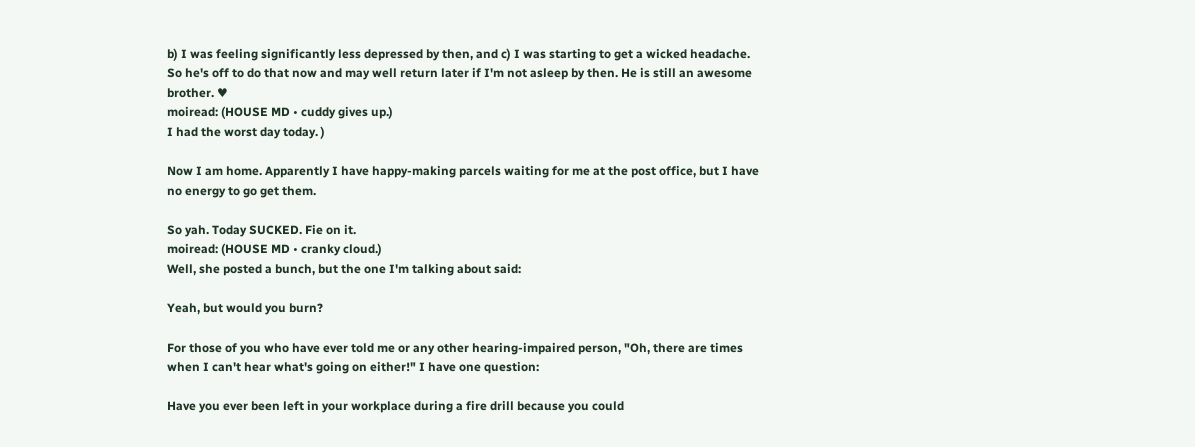b) I was feeling significantly less depressed by then, and c) I was starting to get a wicked headache. So he's off to do that now and may well return later if I'm not asleep by then. He is still an awesome brother. ♥
moiread: (HOUSE MD • cuddy gives up.)
I had the worst day today. )

Now I am home. Apparently I have happy-making parcels waiting for me at the post office, but I have no energy to go get them.

So yah. Today SUCKED. Fie on it.
moiread: (HOUSE MD • cranky cloud.)
Well, she posted a bunch, but the one I'm talking about said:

Yeah, but would you burn?

For those of you who have ever told me or any other hearing-impaired person, "Oh, there are times when I can't hear what's going on either!" I have one question:

Have you ever been left in your workplace during a fire drill because you could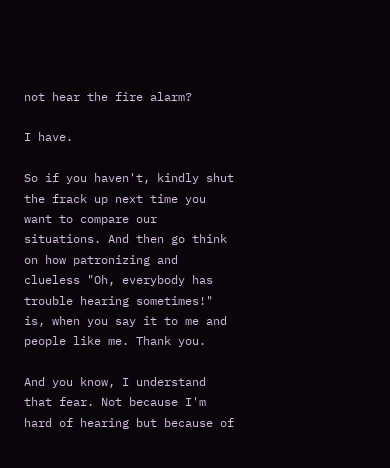not hear the fire alarm?

I have.

So if you haven't, kindly shut the frack up next time you want to compare our situations. And then go think on how patronizing and clueless "Oh, everybody has trouble hearing sometimes!" is, when you say it to me and people like me. Thank you.

And you know, I understand that fear. Not because I'm hard of hearing but because of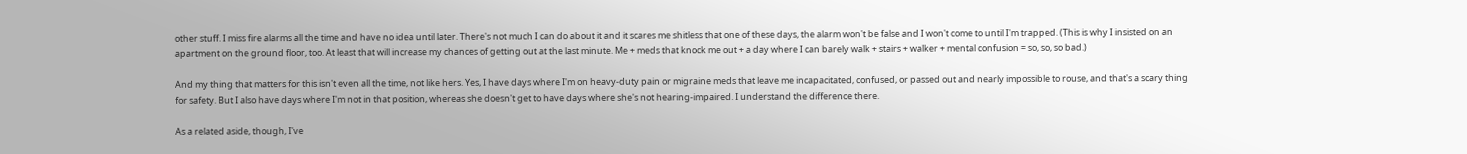other stuff. I miss fire alarms all the time and have no idea until later. There's not much I can do about it and it scares me shitless that one of these days, the alarm won't be false and I won't come to until I'm trapped. (This is why I insisted on an apartment on the ground floor, too. At least that will increase my chances of getting out at the last minute. Me + meds that knock me out + a day where I can barely walk + stairs + walker + mental confusion = so, so, so bad.)

And my thing that matters for this isn't even all the time, not like hers. Yes, I have days where I'm on heavy-duty pain or migraine meds that leave me incapacitated, confused, or passed out and nearly impossible to rouse, and that's a scary thing for safety. But I also have days where I'm not in that position, whereas she doesn't get to have days where she's not hearing-impaired. I understand the difference there.

As a related aside, though, I've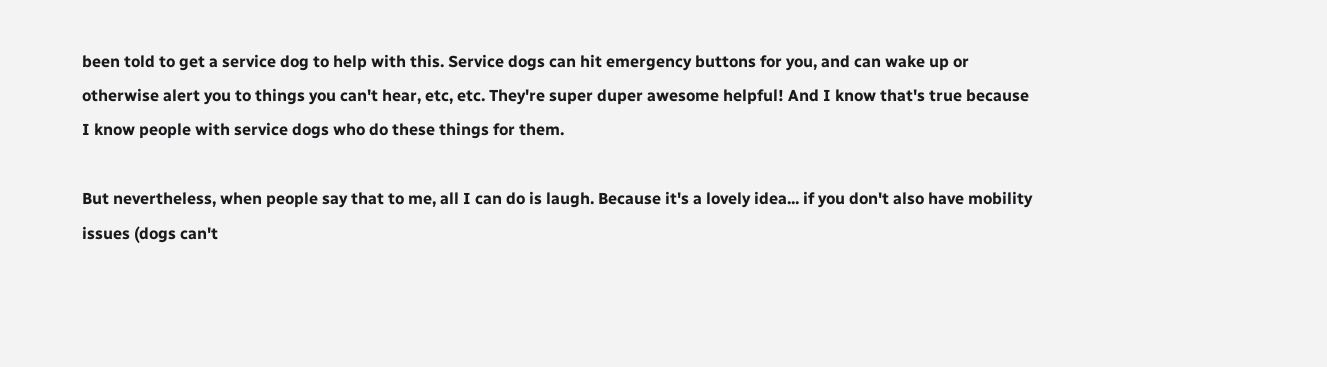been told to get a service dog to help with this. Service dogs can hit emergency buttons for you, and can wake up or otherwise alert you to things you can't hear, etc, etc. They're super duper awesome helpful! And I know that's true because I know people with service dogs who do these things for them.

But nevertheless, when people say that to me, all I can do is laugh. Because it's a lovely idea... if you don't also have mobility issues (dogs can't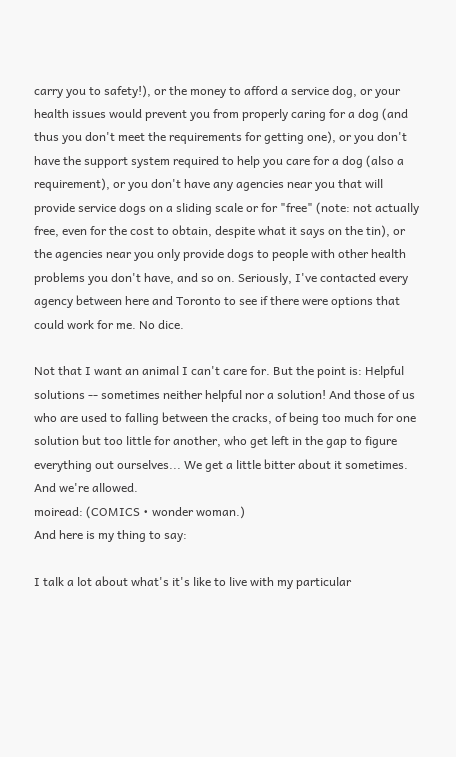carry you to safety!), or the money to afford a service dog, or your health issues would prevent you from properly caring for a dog (and thus you don't meet the requirements for getting one), or you don't have the support system required to help you care for a dog (also a requirement), or you don't have any agencies near you that will provide service dogs on a sliding scale or for "free" (note: not actually free, even for the cost to obtain, despite what it says on the tin), or the agencies near you only provide dogs to people with other health problems you don't have, and so on. Seriously, I've contacted every agency between here and Toronto to see if there were options that could work for me. No dice.

Not that I want an animal I can't care for. But the point is: Helpful solutions -- sometimes neither helpful nor a solution! And those of us who are used to falling between the cracks, of being too much for one solution but too little for another, who get left in the gap to figure everything out ourselves... We get a little bitter about it sometimes. And we're allowed.
moiread: (COMICS • wonder woman.)
And here is my thing to say:

I talk a lot about what's it's like to live with my particular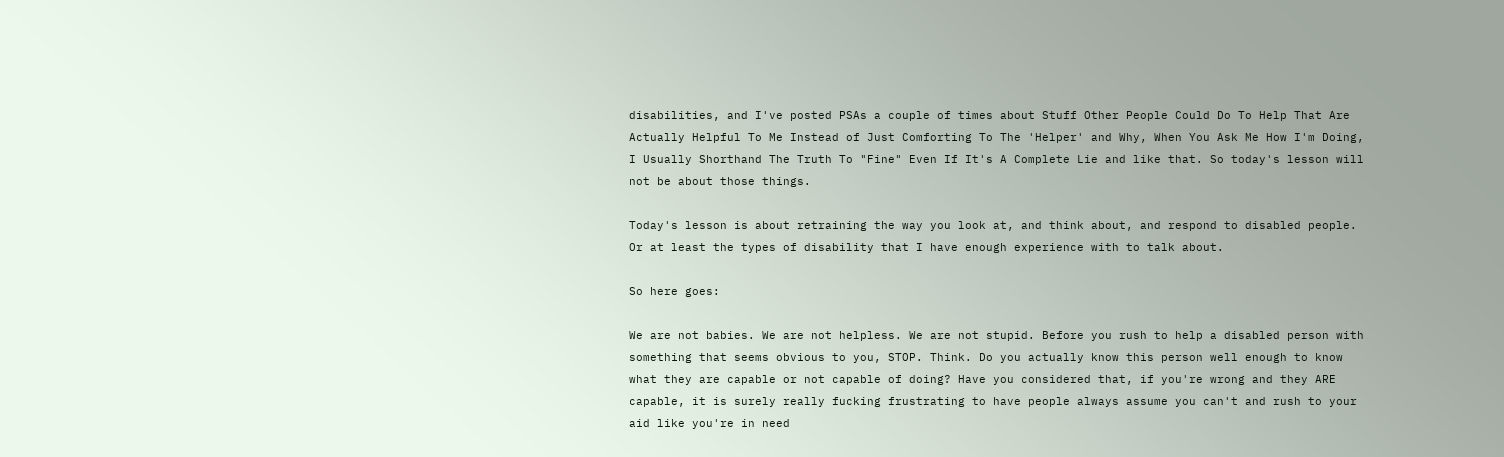disabilities, and I've posted PSAs a couple of times about Stuff Other People Could Do To Help That Are Actually Helpful To Me Instead of Just Comforting To The 'Helper' and Why, When You Ask Me How I'm Doing, I Usually Shorthand The Truth To "Fine" Even If It's A Complete Lie and like that. So today's lesson will not be about those things.

Today's lesson is about retraining the way you look at, and think about, and respond to disabled people. Or at least the types of disability that I have enough experience with to talk about.

So here goes:

We are not babies. We are not helpless. We are not stupid. Before you rush to help a disabled person with something that seems obvious to you, STOP. Think. Do you actually know this person well enough to know what they are capable or not capable of doing? Have you considered that, if you're wrong and they ARE capable, it is surely really fucking frustrating to have people always assume you can't and rush to your aid like you're in need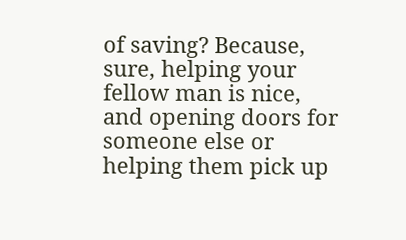of saving? Because, sure, helping your fellow man is nice, and opening doors for someone else or helping them pick up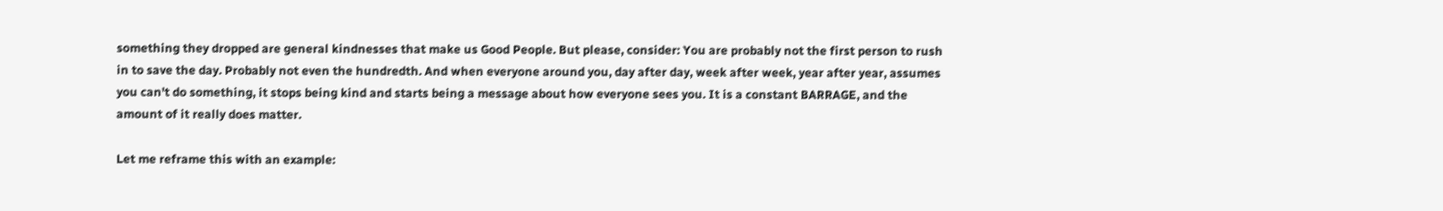something they dropped are general kindnesses that make us Good People. But please, consider: You are probably not the first person to rush in to save the day. Probably not even the hundredth. And when everyone around you, day after day, week after week, year after year, assumes you can't do something, it stops being kind and starts being a message about how everyone sees you. It is a constant BARRAGE, and the amount of it really does matter.

Let me reframe this with an example: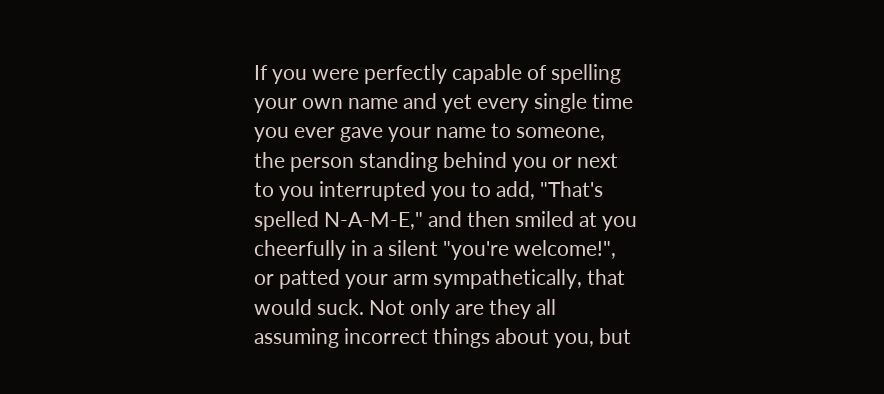If you were perfectly capable of spelling your own name and yet every single time you ever gave your name to someone, the person standing behind you or next to you interrupted you to add, "That's spelled N-A-M-E," and then smiled at you cheerfully in a silent "you're welcome!", or patted your arm sympathetically, that would suck. Not only are they all assuming incorrect things about you, but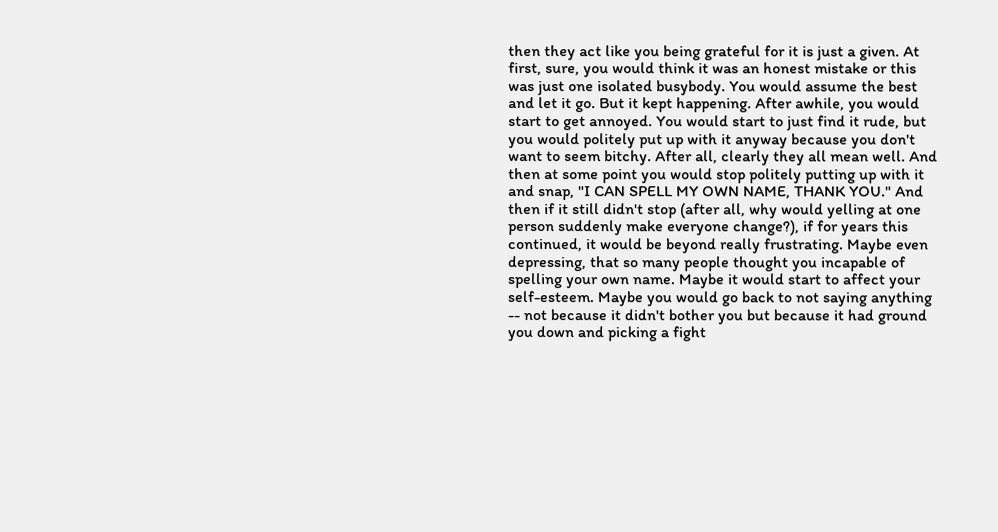then they act like you being grateful for it is just a given. At first, sure, you would think it was an honest mistake or this was just one isolated busybody. You would assume the best and let it go. But it kept happening. After awhile, you would start to get annoyed. You would start to just find it rude, but you would politely put up with it anyway because you don't want to seem bitchy. After all, clearly they all mean well. And then at some point you would stop politely putting up with it and snap, "I CAN SPELL MY OWN NAME, THANK YOU." And then if it still didn't stop (after all, why would yelling at one person suddenly make everyone change?), if for years this continued, it would be beyond really frustrating. Maybe even depressing, that so many people thought you incapable of spelling your own name. Maybe it would start to affect your self-esteem. Maybe you would go back to not saying anything -- not because it didn't bother you but because it had ground you down and picking a fight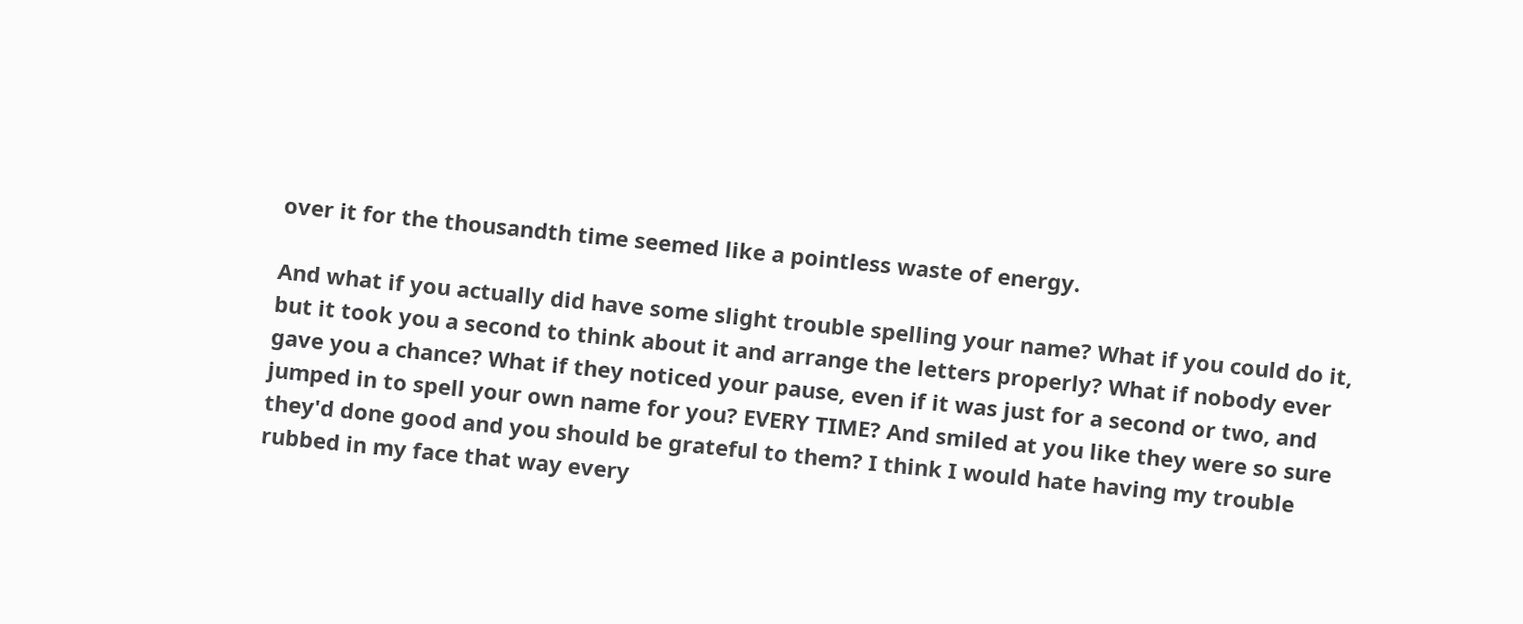over it for the thousandth time seemed like a pointless waste of energy.

And what if you actually did have some slight trouble spelling your name? What if you could do it, but it took you a second to think about it and arrange the letters properly? What if nobody ever gave you a chance? What if they noticed your pause, even if it was just for a second or two, and jumped in to spell your own name for you? EVERY TIME? And smiled at you like they were so sure they'd done good and you should be grateful to them? I think I would hate having my trouble rubbed in my face that way every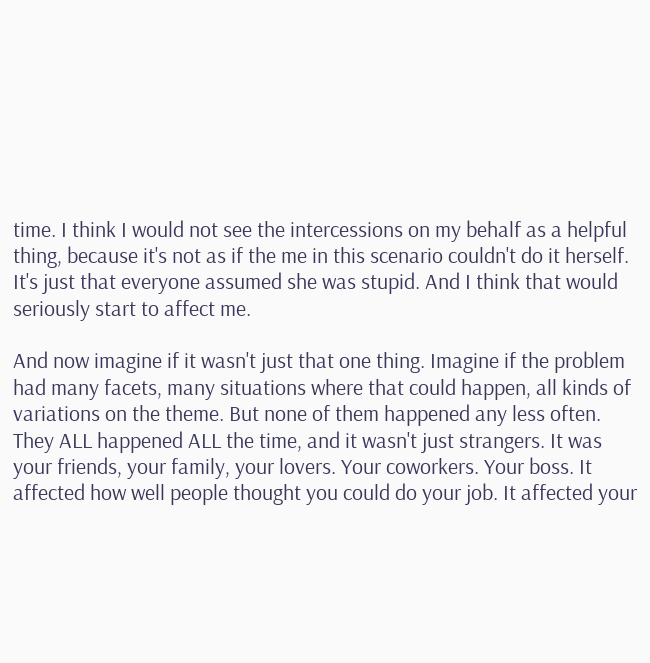time. I think I would not see the intercessions on my behalf as a helpful thing, because it's not as if the me in this scenario couldn't do it herself. It's just that everyone assumed she was stupid. And I think that would seriously start to affect me.

And now imagine if it wasn't just that one thing. Imagine if the problem had many facets, many situations where that could happen, all kinds of variations on the theme. But none of them happened any less often. They ALL happened ALL the time, and it wasn't just strangers. It was your friends, your family, your lovers. Your coworkers. Your boss. It affected how well people thought you could do your job. It affected your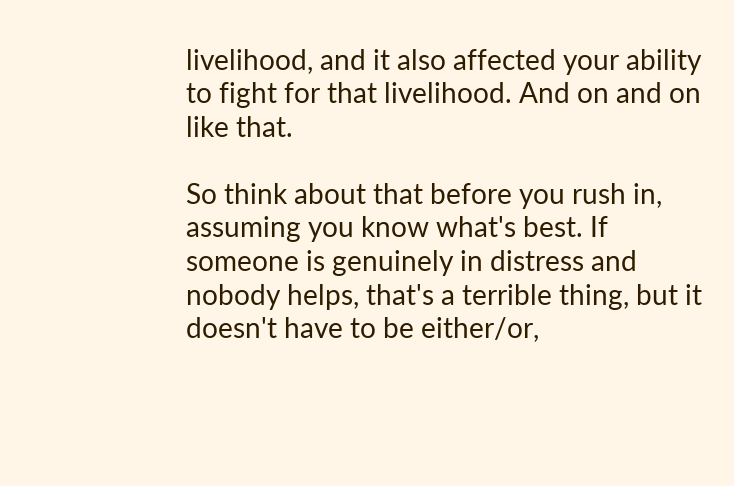livelihood, and it also affected your ability to fight for that livelihood. And on and on like that.

So think about that before you rush in, assuming you know what's best. If someone is genuinely in distress and nobody helps, that's a terrible thing, but it doesn't have to be either/or,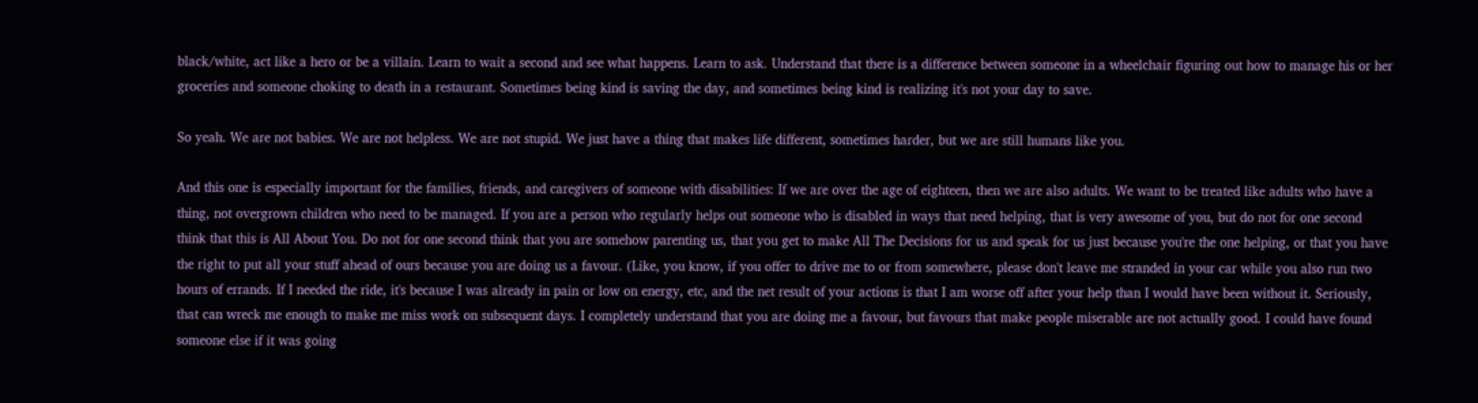black/white, act like a hero or be a villain. Learn to wait a second and see what happens. Learn to ask. Understand that there is a difference between someone in a wheelchair figuring out how to manage his or her groceries and someone choking to death in a restaurant. Sometimes being kind is saving the day, and sometimes being kind is realizing it's not your day to save.

So yeah. We are not babies. We are not helpless. We are not stupid. We just have a thing that makes life different, sometimes harder, but we are still humans like you.

And this one is especially important for the families, friends, and caregivers of someone with disabilities: If we are over the age of eighteen, then we are also adults. We want to be treated like adults who have a thing, not overgrown children who need to be managed. If you are a person who regularly helps out someone who is disabled in ways that need helping, that is very awesome of you, but do not for one second think that this is All About You. Do not for one second think that you are somehow parenting us, that you get to make All The Decisions for us and speak for us just because you're the one helping, or that you have the right to put all your stuff ahead of ours because you are doing us a favour. (Like, you know, if you offer to drive me to or from somewhere, please don't leave me stranded in your car while you also run two hours of errands. If I needed the ride, it's because I was already in pain or low on energy, etc, and the net result of your actions is that I am worse off after your help than I would have been without it. Seriously, that can wreck me enough to make me miss work on subsequent days. I completely understand that you are doing me a favour, but favours that make people miserable are not actually good. I could have found someone else if it was going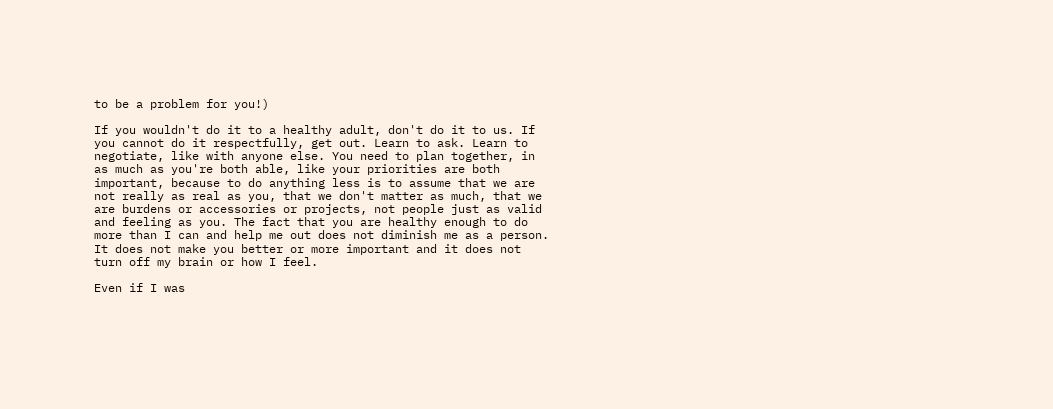to be a problem for you!)

If you wouldn't do it to a healthy adult, don't do it to us. If you cannot do it respectfully, get out. Learn to ask. Learn to negotiate, like with anyone else. You need to plan together, in as much as you're both able, like your priorities are both important, because to do anything less is to assume that we are not really as real as you, that we don't matter as much, that we are burdens or accessories or projects, not people just as valid and feeling as you. The fact that you are healthy enough to do more than I can and help me out does not diminish me as a person. It does not make you better or more important and it does not turn off my brain or how I feel.

Even if I was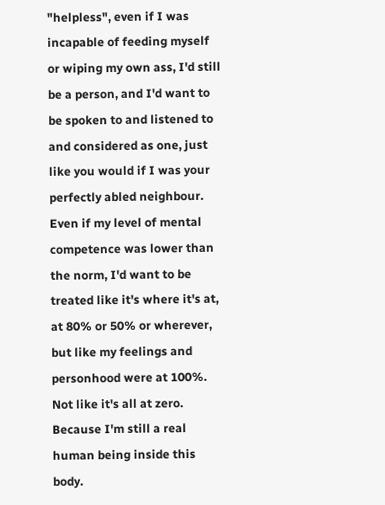"helpless", even if I was incapable of feeding myself or wiping my own ass, I'd still be a person, and I'd want to be spoken to and listened to and considered as one, just like you would if I was your perfectly abled neighbour. Even if my level of mental competence was lower than the norm, I'd want to be treated like it's where it's at, at 80% or 50% or wherever, but like my feelings and personhood were at 100%. Not like it's all at zero. Because I'm still a real human being inside this body.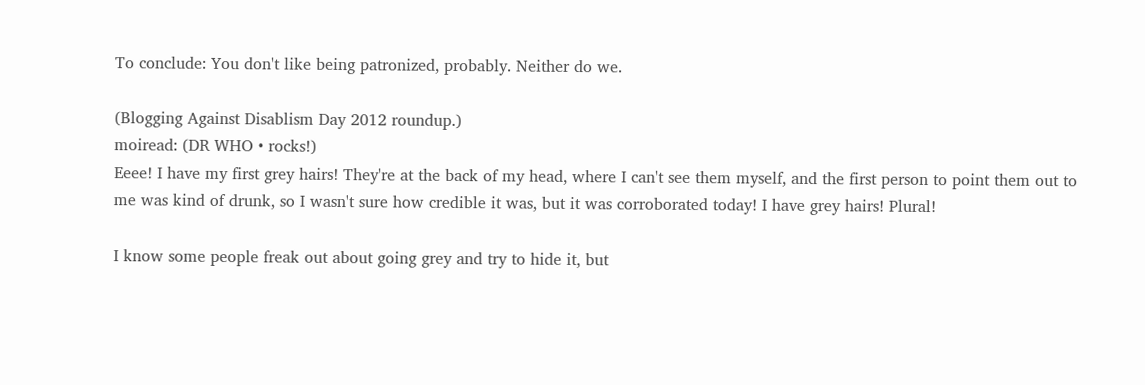To conclude: You don't like being patronized, probably. Neither do we.

(Blogging Against Disablism Day 2012 roundup.)
moiread: (DR WHO • rocks!)
Eeee! I have my first grey hairs! They're at the back of my head, where I can't see them myself, and the first person to point them out to me was kind of drunk, so I wasn't sure how credible it was, but it was corroborated today! I have grey hairs! Plural!

I know some people freak out about going grey and try to hide it, but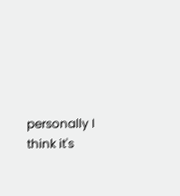personally I think it's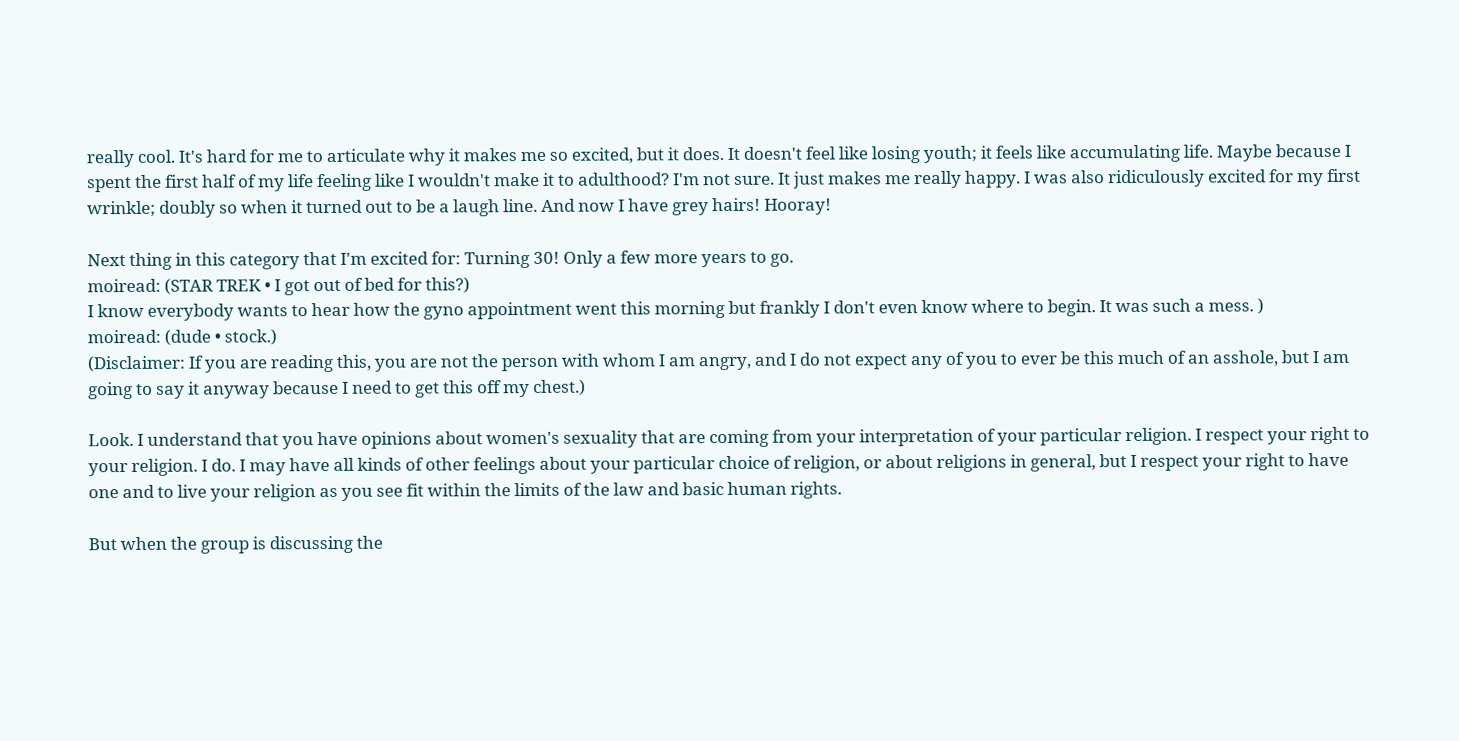really cool. It's hard for me to articulate why it makes me so excited, but it does. It doesn't feel like losing youth; it feels like accumulating life. Maybe because I spent the first half of my life feeling like I wouldn't make it to adulthood? I'm not sure. It just makes me really happy. I was also ridiculously excited for my first wrinkle; doubly so when it turned out to be a laugh line. And now I have grey hairs! Hooray!

Next thing in this category that I'm excited for: Turning 30! Only a few more years to go.
moiread: (STAR TREK • I got out of bed for this?)
I know everybody wants to hear how the gyno appointment went this morning but frankly I don't even know where to begin. It was such a mess. )
moiread: (dude • stock.)
(Disclaimer: If you are reading this, you are not the person with whom I am angry, and I do not expect any of you to ever be this much of an asshole, but I am going to say it anyway because I need to get this off my chest.)

Look. I understand that you have opinions about women's sexuality that are coming from your interpretation of your particular religion. I respect your right to your religion. I do. I may have all kinds of other feelings about your particular choice of religion, or about religions in general, but I respect your right to have one and to live your religion as you see fit within the limits of the law and basic human rights.

But when the group is discussing the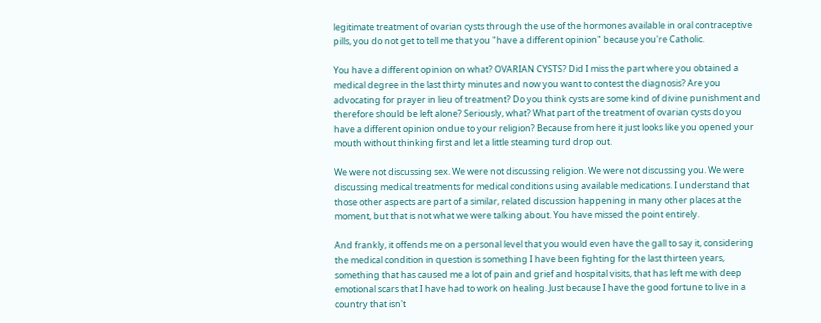legitimate treatment of ovarian cysts through the use of the hormones available in oral contraceptive pills, you do not get to tell me that you "have a different opinion" because you're Catholic.

You have a different opinion on what? OVARIAN CYSTS? Did I miss the part where you obtained a medical degree in the last thirty minutes and now you want to contest the diagnosis? Are you advocating for prayer in lieu of treatment? Do you think cysts are some kind of divine punishment and therefore should be left alone? Seriously, what? What part of the treatment of ovarian cysts do you have a different opinion ondue to your religion? Because from here it just looks like you opened your mouth without thinking first and let a little steaming turd drop out.

We were not discussing sex. We were not discussing religion. We were not discussing you. We were discussing medical treatments for medical conditions using available medications. I understand that those other aspects are part of a similar, related discussion happening in many other places at the moment, but that is not what we were talking about. You have missed the point entirely.

And frankly, it offends me on a personal level that you would even have the gall to say it, considering the medical condition in question is something I have been fighting for the last thirteen years, something that has caused me a lot of pain and grief and hospital visits, that has left me with deep emotional scars that I have had to work on healing. Just because I have the good fortune to live in a country that isn't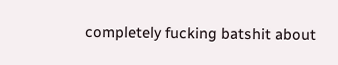completely fucking batshit about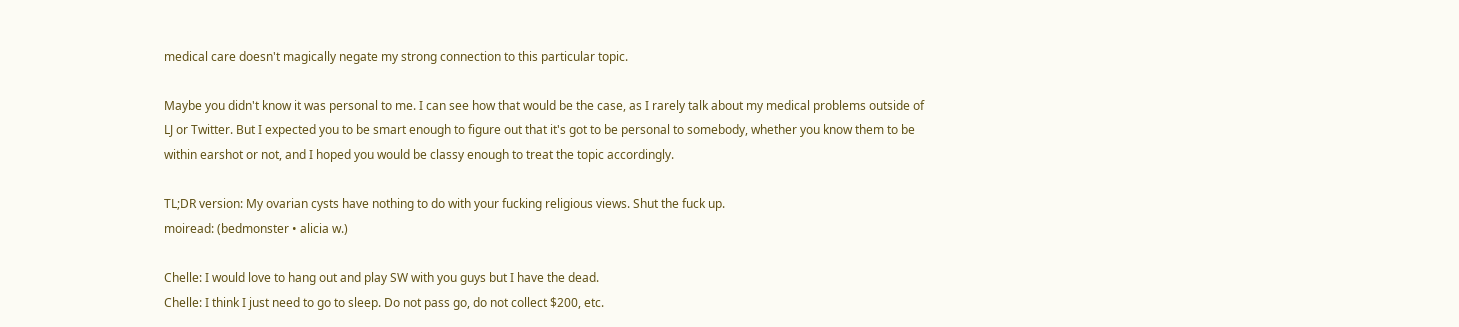medical care doesn't magically negate my strong connection to this particular topic.

Maybe you didn't know it was personal to me. I can see how that would be the case, as I rarely talk about my medical problems outside of LJ or Twitter. But I expected you to be smart enough to figure out that it's got to be personal to somebody, whether you know them to be within earshot or not, and I hoped you would be classy enough to treat the topic accordingly.

TL;DR version: My ovarian cysts have nothing to do with your fucking religious views. Shut the fuck up.
moiread: (bedmonster • alicia w.)

Chelle: I would love to hang out and play SW with you guys but I have the dead.
Chelle: I think I just need to go to sleep. Do not pass go, do not collect $200, etc.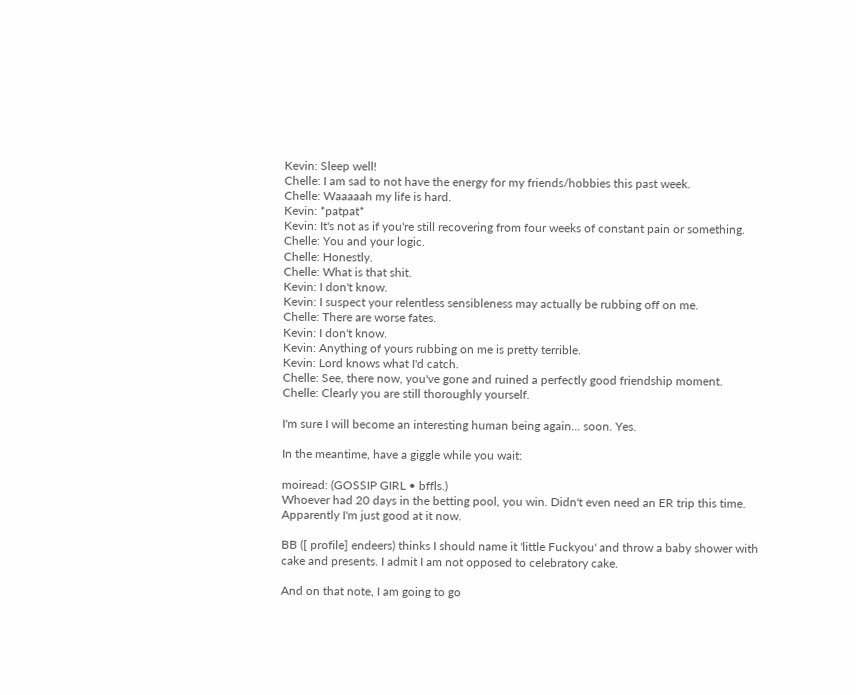Kevin: Sleep well!
Chelle: I am sad to not have the energy for my friends/hobbies this past week.
Chelle: Waaaaah my life is hard.
Kevin: *patpat*
Kevin: It's not as if you're still recovering from four weeks of constant pain or something.
Chelle: You and your logic.
Chelle: Honestly.
Chelle: What is that shit.
Kevin: I don't know.
Kevin: I suspect your relentless sensibleness may actually be rubbing off on me.
Chelle: There are worse fates.
Kevin: I don't know.
Kevin: Anything of yours rubbing on me is pretty terrible.
Kevin: Lord knows what I'd catch.
Chelle: See, there now, you've gone and ruined a perfectly good friendship moment.
Chelle: Clearly you are still thoroughly yourself.

I'm sure I will become an interesting human being again... soon. Yes.

In the meantime, have a giggle while you wait:

moiread: (GOSSIP GIRL • bffls.)
Whoever had 20 days in the betting pool, you win. Didn't even need an ER trip this time. Apparently I'm just good at it now.

BB ([ profile] endeers) thinks I should name it 'little Fuckyou' and throw a baby shower with cake and presents. I admit I am not opposed to celebratory cake.

And on that note, I am going to go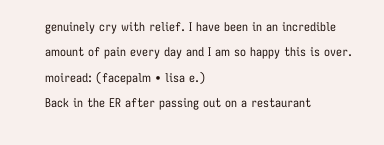genuinely cry with relief. I have been in an incredible amount of pain every day and I am so happy this is over.
moiread: (facepalm • lisa e.)
Back in the ER after passing out on a restaurant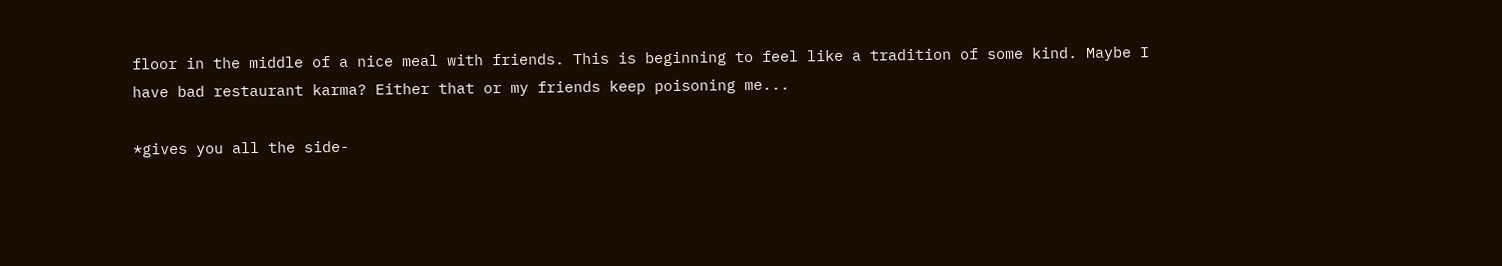floor in the middle of a nice meal with friends. This is beginning to feel like a tradition of some kind. Maybe I have bad restaurant karma? Either that or my friends keep poisoning me...

*gives you all the side-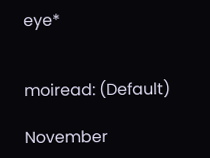eye*


moiread: (Default)

November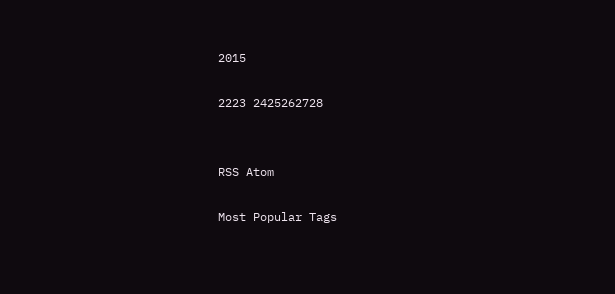2015

2223 2425262728


RSS Atom

Most Popular Tags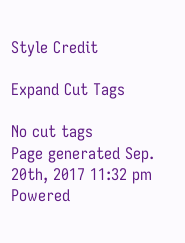Style Credit

Expand Cut Tags

No cut tags
Page generated Sep. 20th, 2017 11:32 pm
Powered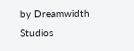by Dreamwidth Studios